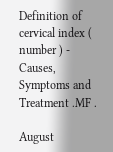Definition of cervical index ( number ) - Causes, Symptoms and Treatment .MF .

August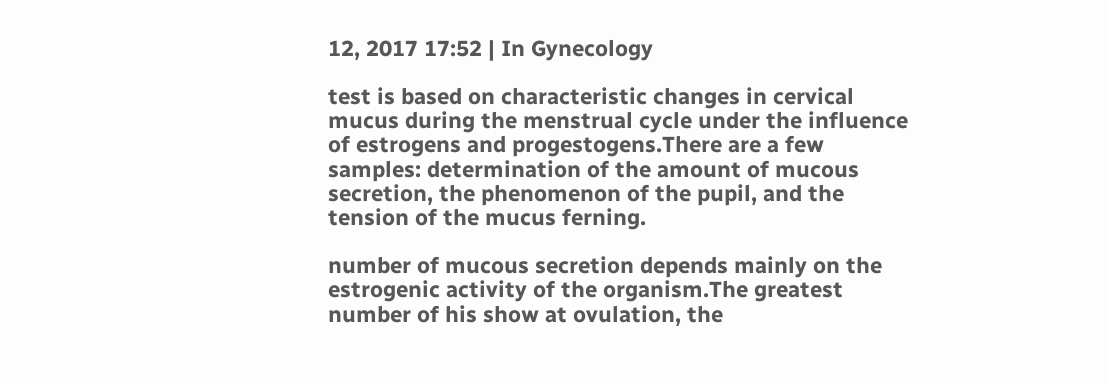12, 2017 17:52 | In Gynecology

test is based on characteristic changes in cervical mucus during the menstrual cycle under the influence of estrogens and progestogens.There are a few samples: determination of the amount of mucous secretion, the phenomenon of the pupil, and the tension of the mucus ferning.

number of mucous secretion depends mainly on the estrogenic activity of the organism.The greatest number of his show at ovulation, the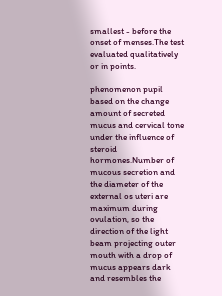smallest - before the onset of menses.The test evaluated qualitatively or in points.

phenomenon pupil based on the change amount of secreted mucus and cervical tone under the influence of steroid hormones.Number of mucous secretion and the diameter of the external os uteri are maximum during ovulation, so the direction of the light beam projecting outer mouth with a drop of mucus appears dark and resembles the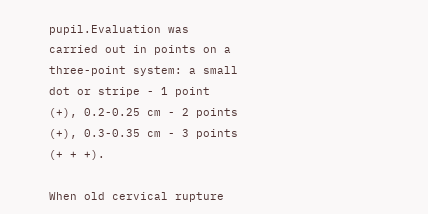pupil.Evaluation was carried out in points on a three-point system: a small dot or stripe - 1 point (+), 0.2-0.25 cm - 2 points (+), 0.3-0.35 cm - 3 points (+ + +).

When old cervical rupture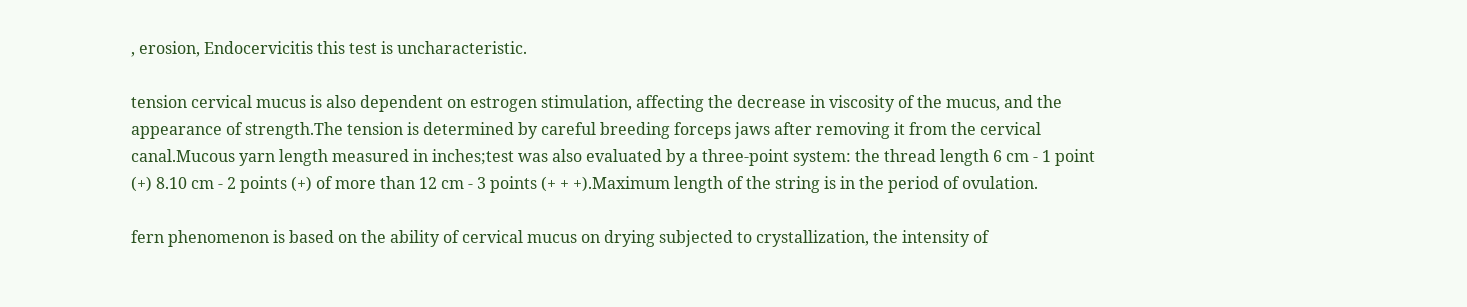, erosion, Endocervicitis this test is uncharacteristic.

tension cervical mucus is also dependent on estrogen stimulation, affecting the decrease in viscosity of the mucus, and the appearance of strength.The tension is determined by careful breeding forceps jaws after removing it from the cervical canal.Mucous yarn length measured in inches;test was also evaluated by a three-point system: the thread length 6 cm - 1 point (+) 8.10 cm - 2 points (+) of more than 12 cm - 3 points (+ + +).Maximum length of the string is in the period of ovulation.

fern phenomenon is based on the ability of cervical mucus on drying subjected to crystallization, the intensity of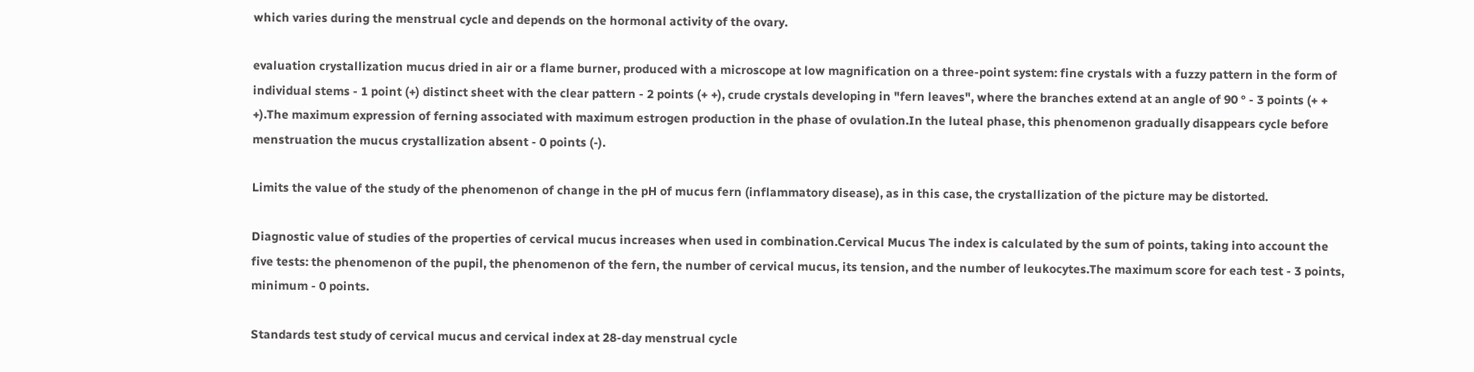which varies during the menstrual cycle and depends on the hormonal activity of the ovary.

evaluation crystallization mucus dried in air or a flame burner, produced with a microscope at low magnification on a three-point system: fine crystals with a fuzzy pattern in the form of individual stems - 1 point (+) distinct sheet with the clear pattern - 2 points (+ +), crude crystals developing in "fern leaves", where the branches extend at an angle of 90 ° - 3 points (+ + +).The maximum expression of ferning associated with maximum estrogen production in the phase of ovulation.In the luteal phase, this phenomenon gradually disappears cycle before menstruation the mucus crystallization absent - 0 points (-).

Limits the value of the study of the phenomenon of change in the pH of mucus fern (inflammatory disease), as in this case, the crystallization of the picture may be distorted.

Diagnostic value of studies of the properties of cervical mucus increases when used in combination.Cervical Mucus The index is calculated by the sum of points, taking into account the five tests: the phenomenon of the pupil, the phenomenon of the fern, the number of cervical mucus, its tension, and the number of leukocytes.The maximum score for each test - 3 points, minimum - 0 points.

Standards test study of cervical mucus and cervical index at 28-day menstrual cycle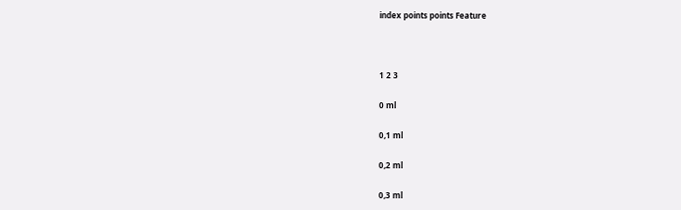index points points Feature



1 2 3

0 ml

0,1 ml

0,2 ml

0,3 ml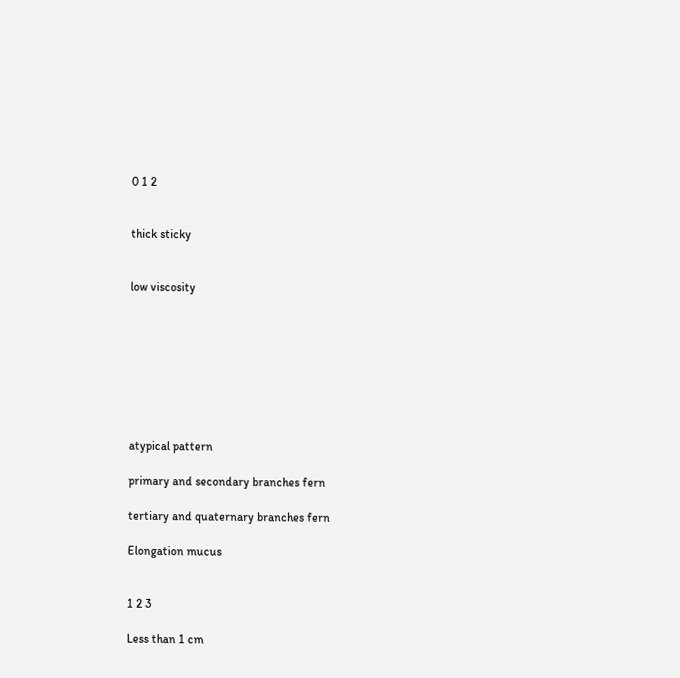0 1 2


thick sticky


low viscosity








atypical pattern

primary and secondary branches fern

tertiary and quaternary branches fern

Elongation mucus


1 2 3

Less than 1 cm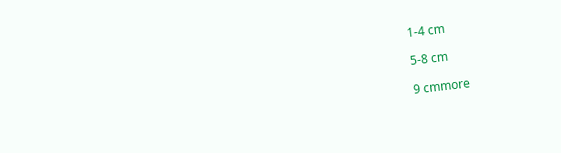1-4 cm

5-8 cm

9 cmmore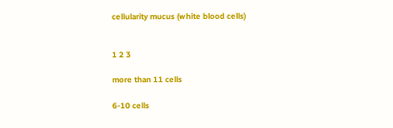cellularity mucus (white blood cells)


1 2 3

more than 11 cells

6-10 cells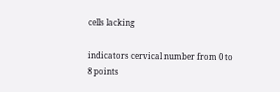cells lacking

indicators cervical number from 0 to 8 points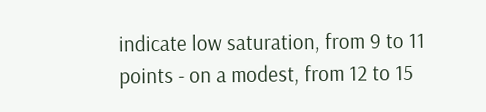indicate low saturation, from 9 to 11 points - on a modest, from 12 to 15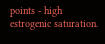points - high estrogenic saturation.